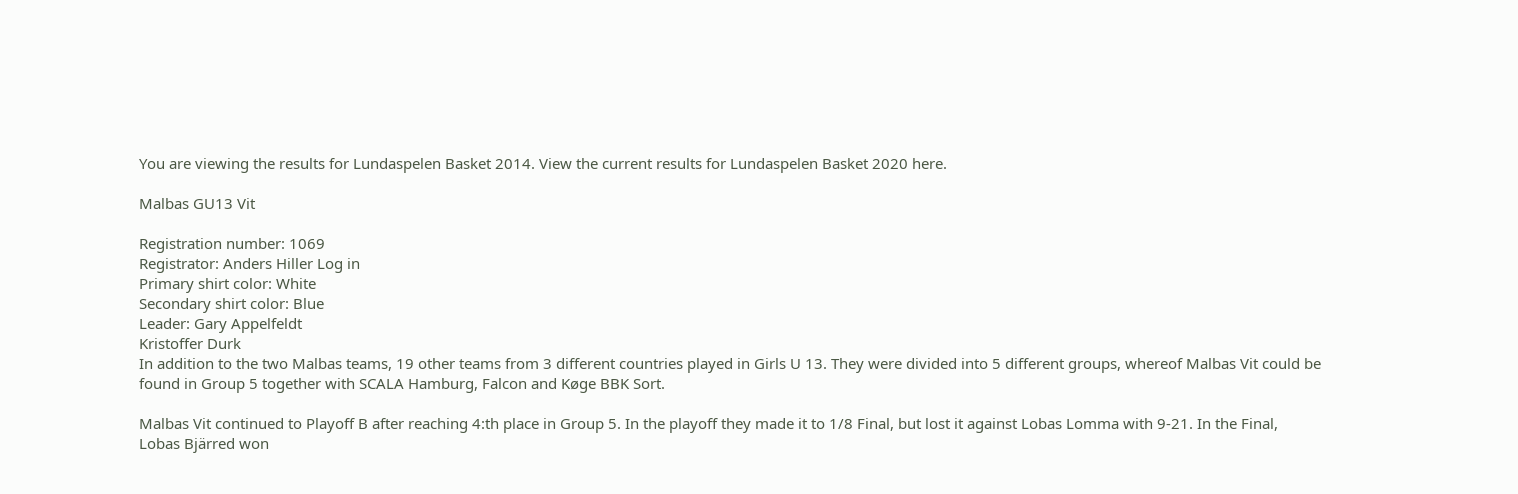You are viewing the results for Lundaspelen Basket 2014. View the current results for Lundaspelen Basket 2020 here.

Malbas GU13 Vit

Registration number: 1069
Registrator: Anders Hiller Log in
Primary shirt color: White
Secondary shirt color: Blue
Leader: Gary Appelfeldt
Kristoffer Durk
In addition to the two Malbas teams, 19 other teams from 3 different countries played in Girls U 13. They were divided into 5 different groups, whereof Malbas Vit could be found in Group 5 together with SCALA Hamburg, Falcon and Køge BBK Sort.

Malbas Vit continued to Playoff B after reaching 4:th place in Group 5. In the playoff they made it to 1/8 Final, but lost it against Lobas Lomma with 9-21. In the Final, Lobas Bjärred won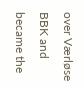over Værløse BBK and became the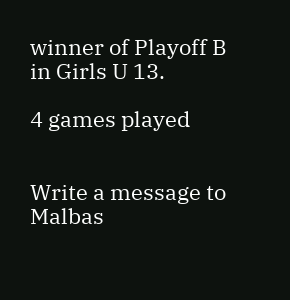winner of Playoff B in Girls U 13.

4 games played


Write a message to Malbas